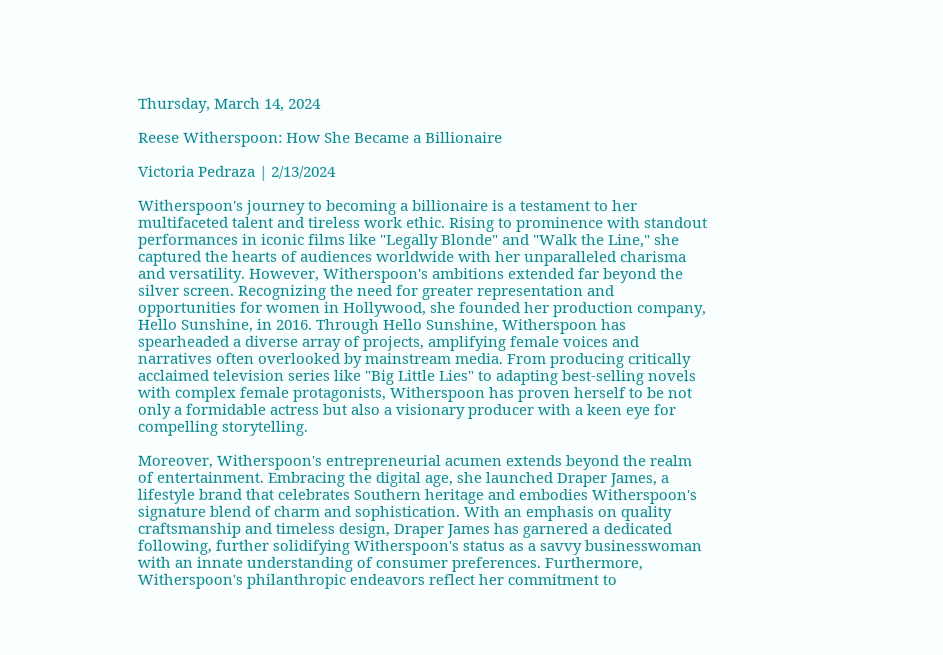Thursday, March 14, 2024

Reese Witherspoon: How She Became a Billionaire

Victoria Pedraza | 2/13/2024

Witherspoon's journey to becoming a billionaire is a testament to her multifaceted talent and tireless work ethic. Rising to prominence with standout performances in iconic films like "Legally Blonde" and "Walk the Line," she captured the hearts of audiences worldwide with her unparalleled charisma and versatility. However, Witherspoon's ambitions extended far beyond the silver screen. Recognizing the need for greater representation and opportunities for women in Hollywood, she founded her production company, Hello Sunshine, in 2016. Through Hello Sunshine, Witherspoon has spearheaded a diverse array of projects, amplifying female voices and narratives often overlooked by mainstream media. From producing critically acclaimed television series like "Big Little Lies" to adapting best-selling novels with complex female protagonists, Witherspoon has proven herself to be not only a formidable actress but also a visionary producer with a keen eye for compelling storytelling.

Moreover, Witherspoon's entrepreneurial acumen extends beyond the realm of entertainment. Embracing the digital age, she launched Draper James, a lifestyle brand that celebrates Southern heritage and embodies Witherspoon's signature blend of charm and sophistication. With an emphasis on quality craftsmanship and timeless design, Draper James has garnered a dedicated following, further solidifying Witherspoon's status as a savvy businesswoman with an innate understanding of consumer preferences. Furthermore, Witherspoon's philanthropic endeavors reflect her commitment to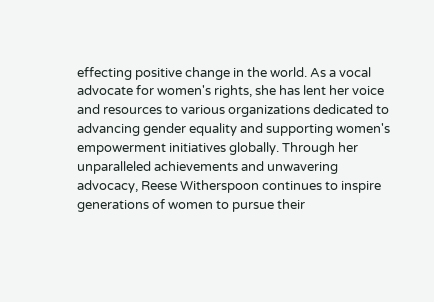effecting positive change in the world. As a vocal advocate for women's rights, she has lent her voice and resources to various organizations dedicated to advancing gender equality and supporting women's empowerment initiatives globally. Through her unparalleled achievements and unwavering advocacy, Reese Witherspoon continues to inspire generations of women to pursue their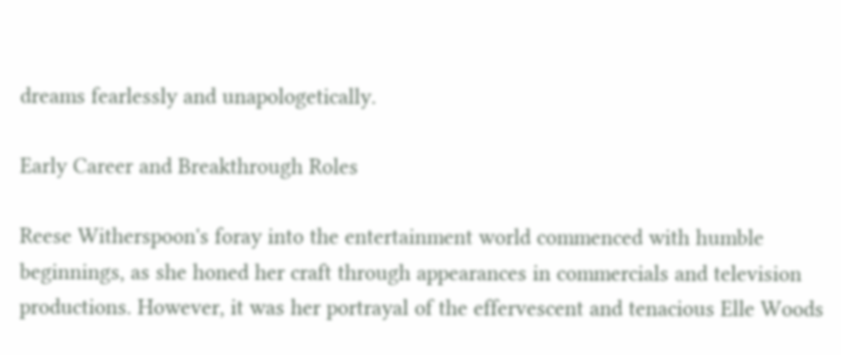dreams fearlessly and unapologetically.

Early Career and Breakthrough Roles

Reese Witherspoon's foray into the entertainment world commenced with humble beginnings, as she honed her craft through appearances in commercials and television productions. However, it was her portrayal of the effervescent and tenacious Elle Woods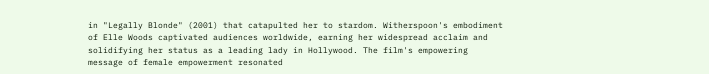in "Legally Blonde" (2001) that catapulted her to stardom. Witherspoon's embodiment of Elle Woods captivated audiences worldwide, earning her widespread acclaim and solidifying her status as a leading lady in Hollywood. The film's empowering message of female empowerment resonated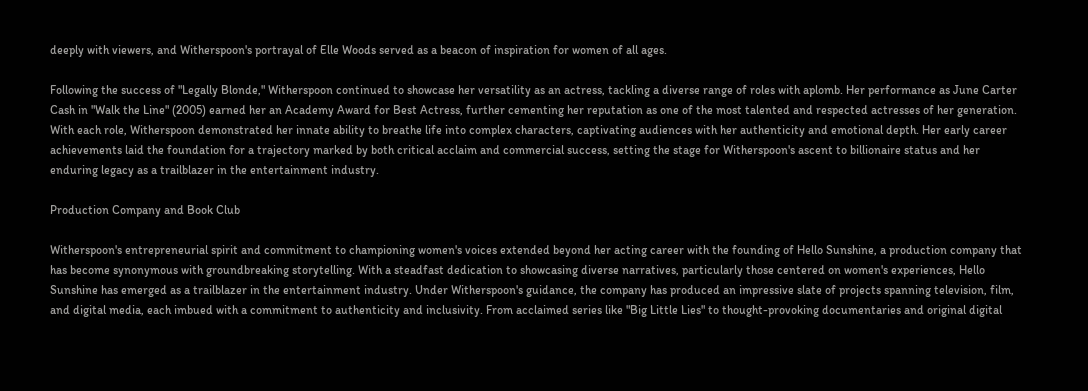deeply with viewers, and Witherspoon's portrayal of Elle Woods served as a beacon of inspiration for women of all ages.

Following the success of "Legally Blonde," Witherspoon continued to showcase her versatility as an actress, tackling a diverse range of roles with aplomb. Her performance as June Carter Cash in "Walk the Line" (2005) earned her an Academy Award for Best Actress, further cementing her reputation as one of the most talented and respected actresses of her generation. With each role, Witherspoon demonstrated her innate ability to breathe life into complex characters, captivating audiences with her authenticity and emotional depth. Her early career achievements laid the foundation for a trajectory marked by both critical acclaim and commercial success, setting the stage for Witherspoon's ascent to billionaire status and her enduring legacy as a trailblazer in the entertainment industry.

Production Company and Book Club

Witherspoon's entrepreneurial spirit and commitment to championing women's voices extended beyond her acting career with the founding of Hello Sunshine, a production company that has become synonymous with groundbreaking storytelling. With a steadfast dedication to showcasing diverse narratives, particularly those centered on women's experiences, Hello Sunshine has emerged as a trailblazer in the entertainment industry. Under Witherspoon's guidance, the company has produced an impressive slate of projects spanning television, film, and digital media, each imbued with a commitment to authenticity and inclusivity. From acclaimed series like "Big Little Lies" to thought-provoking documentaries and original digital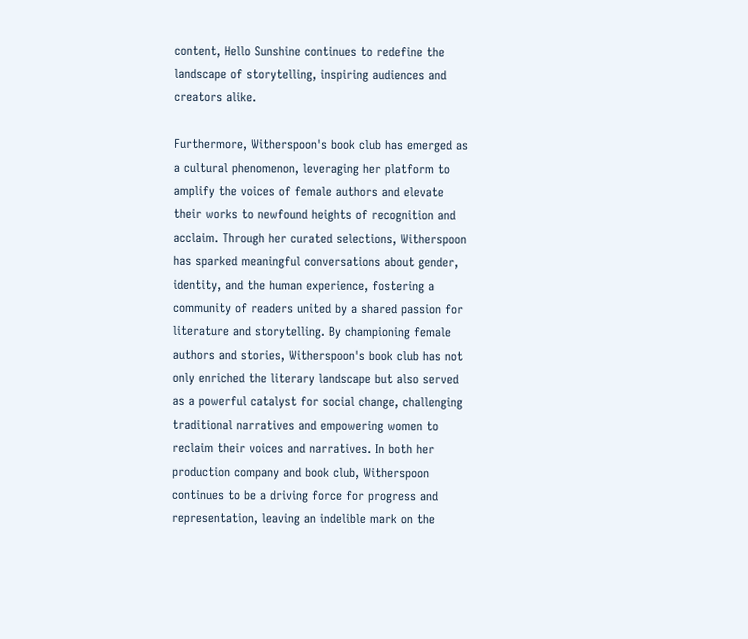content, Hello Sunshine continues to redefine the landscape of storytelling, inspiring audiences and creators alike.

Furthermore, Witherspoon's book club has emerged as a cultural phenomenon, leveraging her platform to amplify the voices of female authors and elevate their works to newfound heights of recognition and acclaim. Through her curated selections, Witherspoon has sparked meaningful conversations about gender, identity, and the human experience, fostering a community of readers united by a shared passion for literature and storytelling. By championing female authors and stories, Witherspoon's book club has not only enriched the literary landscape but also served as a powerful catalyst for social change, challenging traditional narratives and empowering women to reclaim their voices and narratives. In both her production company and book club, Witherspoon continues to be a driving force for progress and representation, leaving an indelible mark on the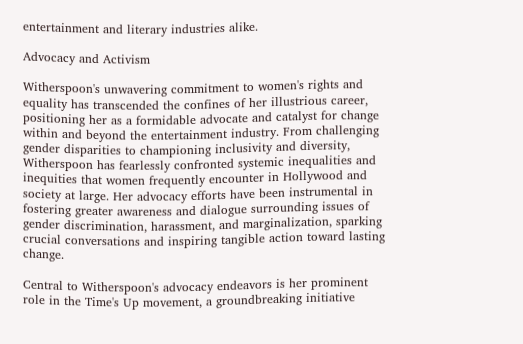entertainment and literary industries alike.

Advocacy and Activism

Witherspoon's unwavering commitment to women's rights and equality has transcended the confines of her illustrious career, positioning her as a formidable advocate and catalyst for change within and beyond the entertainment industry. From challenging gender disparities to championing inclusivity and diversity, Witherspoon has fearlessly confronted systemic inequalities and inequities that women frequently encounter in Hollywood and society at large. Her advocacy efforts have been instrumental in fostering greater awareness and dialogue surrounding issues of gender discrimination, harassment, and marginalization, sparking crucial conversations and inspiring tangible action toward lasting change.

Central to Witherspoon's advocacy endeavors is her prominent role in the Time's Up movement, a groundbreaking initiative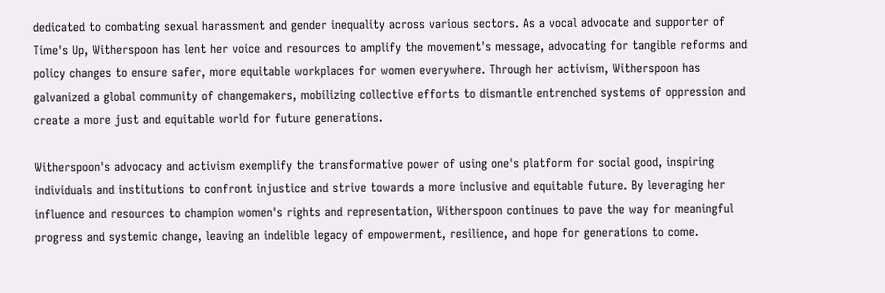dedicated to combating sexual harassment and gender inequality across various sectors. As a vocal advocate and supporter of Time's Up, Witherspoon has lent her voice and resources to amplify the movement's message, advocating for tangible reforms and policy changes to ensure safer, more equitable workplaces for women everywhere. Through her activism, Witherspoon has galvanized a global community of changemakers, mobilizing collective efforts to dismantle entrenched systems of oppression and create a more just and equitable world for future generations.

Witherspoon's advocacy and activism exemplify the transformative power of using one's platform for social good, inspiring individuals and institutions to confront injustice and strive towards a more inclusive and equitable future. By leveraging her influence and resources to champion women's rights and representation, Witherspoon continues to pave the way for meaningful progress and systemic change, leaving an indelible legacy of empowerment, resilience, and hope for generations to come.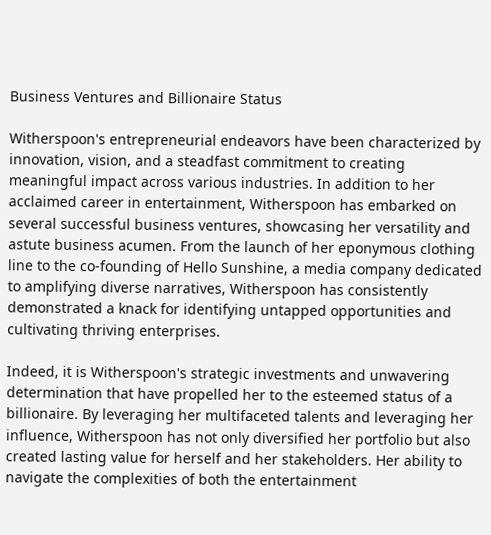Business Ventures and Billionaire Status

Witherspoon's entrepreneurial endeavors have been characterized by innovation, vision, and a steadfast commitment to creating meaningful impact across various industries. In addition to her acclaimed career in entertainment, Witherspoon has embarked on several successful business ventures, showcasing her versatility and astute business acumen. From the launch of her eponymous clothing line to the co-founding of Hello Sunshine, a media company dedicated to amplifying diverse narratives, Witherspoon has consistently demonstrated a knack for identifying untapped opportunities and cultivating thriving enterprises.

Indeed, it is Witherspoon's strategic investments and unwavering determination that have propelled her to the esteemed status of a billionaire. By leveraging her multifaceted talents and leveraging her influence, Witherspoon has not only diversified her portfolio but also created lasting value for herself and her stakeholders. Her ability to navigate the complexities of both the entertainment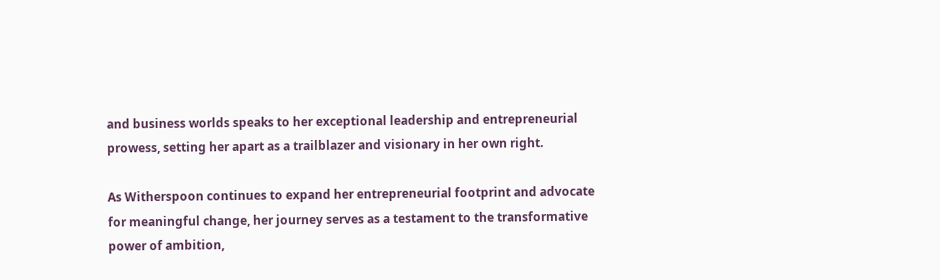and business worlds speaks to her exceptional leadership and entrepreneurial prowess, setting her apart as a trailblazer and visionary in her own right.

As Witherspoon continues to expand her entrepreneurial footprint and advocate for meaningful change, her journey serves as a testament to the transformative power of ambition,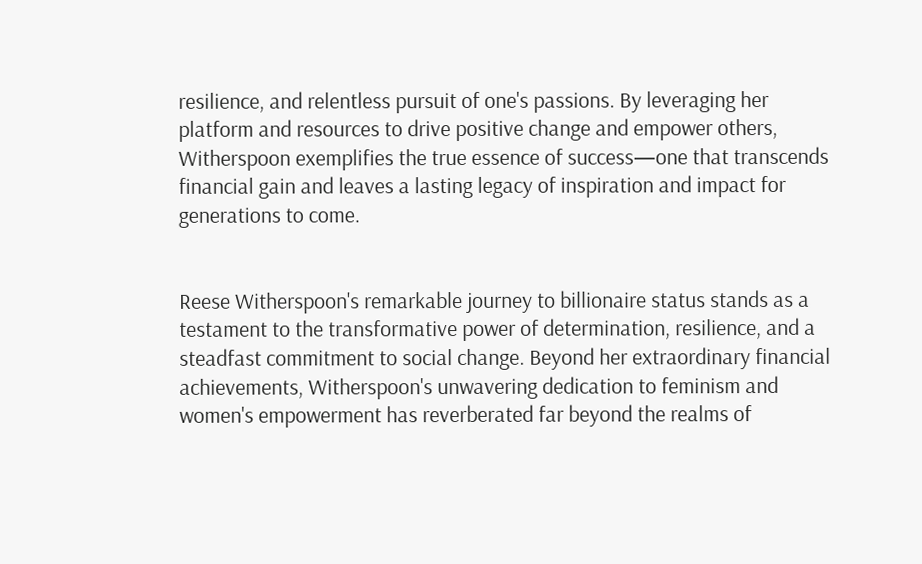resilience, and relentless pursuit of one's passions. By leveraging her platform and resources to drive positive change and empower others, Witherspoon exemplifies the true essence of success—one that transcends financial gain and leaves a lasting legacy of inspiration and impact for generations to come.


Reese Witherspoon's remarkable journey to billionaire status stands as a testament to the transformative power of determination, resilience, and a steadfast commitment to social change. Beyond her extraordinary financial achievements, Witherspoon's unwavering dedication to feminism and women's empowerment has reverberated far beyond the realms of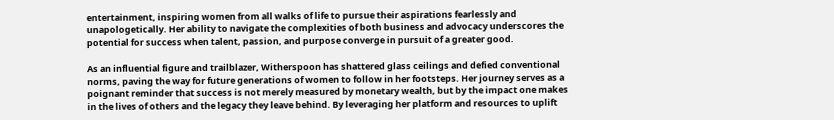entertainment, inspiring women from all walks of life to pursue their aspirations fearlessly and unapologetically. Her ability to navigate the complexities of both business and advocacy underscores the potential for success when talent, passion, and purpose converge in pursuit of a greater good.

As an influential figure and trailblazer, Witherspoon has shattered glass ceilings and defied conventional norms, paving the way for future generations of women to follow in her footsteps. Her journey serves as a poignant reminder that success is not merely measured by monetary wealth, but by the impact one makes in the lives of others and the legacy they leave behind. By leveraging her platform and resources to uplift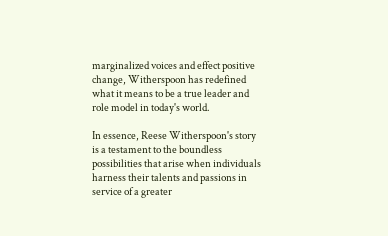marginalized voices and effect positive change, Witherspoon has redefined what it means to be a true leader and role model in today's world.

In essence, Reese Witherspoon's story is a testament to the boundless possibilities that arise when individuals harness their talents and passions in service of a greater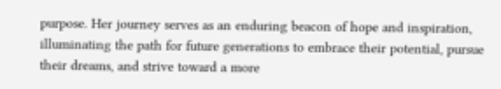purpose. Her journey serves as an enduring beacon of hope and inspiration, illuminating the path for future generations to embrace their potential, pursue their dreams, and strive toward a more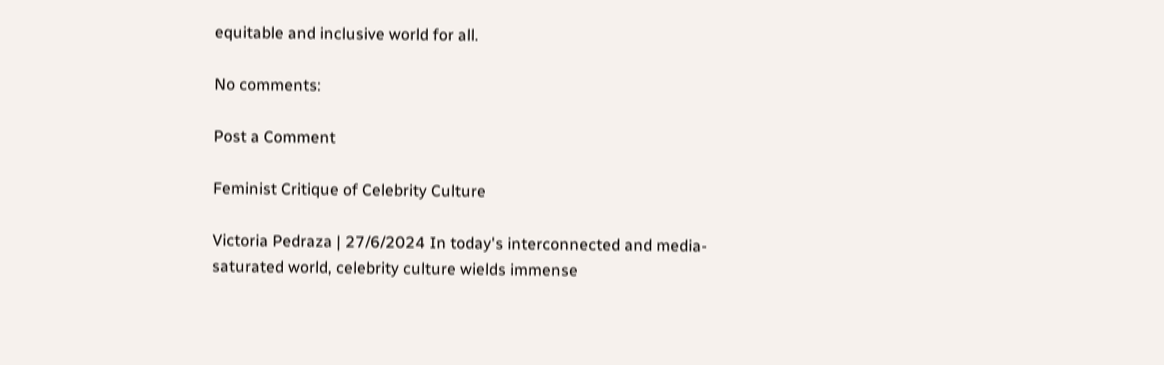equitable and inclusive world for all.

No comments:

Post a Comment

Feminist Critique of Celebrity Culture

Victoria Pedraza | 27/6/2024 In today's interconnected and media-saturated world, celebrity culture wields immense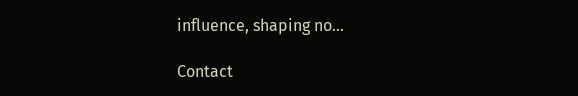influence, shaping no...

Contact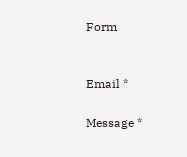Form


Email *

Message *